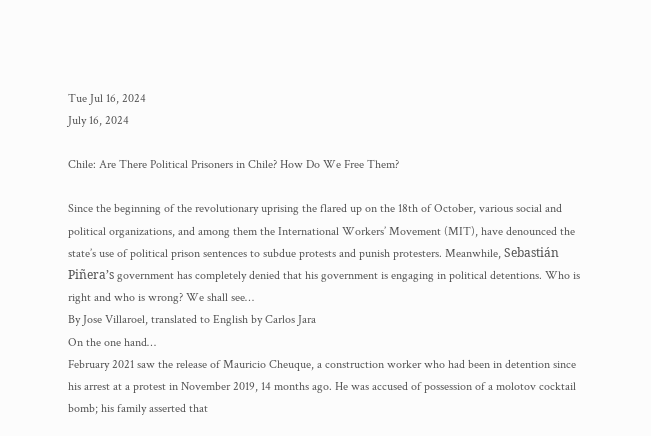Tue Jul 16, 2024
July 16, 2024

Chile: Are There Political Prisoners in Chile? How Do We Free Them?

Since the beginning of the revolutionary uprising the flared up on the 18th of October, various social and political organizations, and among them the International Workers’ Movement (MIT), have denounced the state’s use of political prison sentences to subdue protests and punish protesters. Meanwhile, Sebastián Piñera’s government has completely denied that his government is engaging in political detentions. Who is right and who is wrong? We shall see…
By Jose Villaroel, translated to English by Carlos Jara
On the one hand…
February 2021 saw the release of Mauricio Cheuque, a construction worker who had been in detention since his arrest at a protest in November 2019, 14 months ago. He was accused of possession of a molotov cocktail bomb; his family asserted that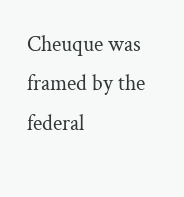Cheuque was framed by the federal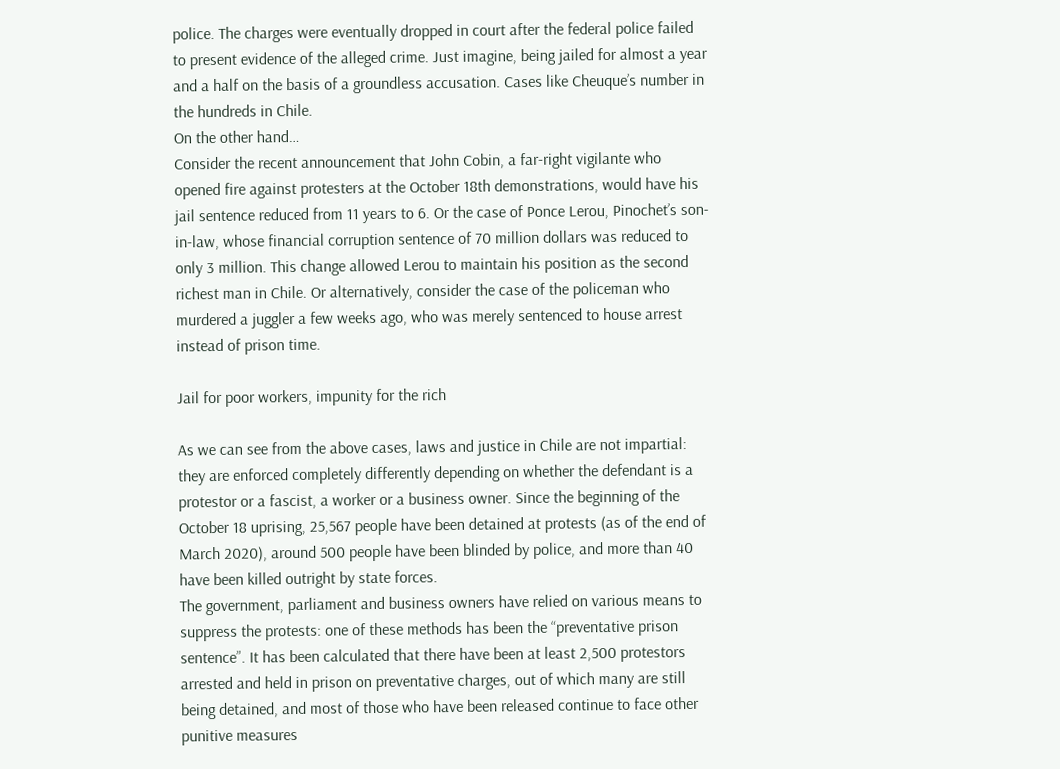police. The charges were eventually dropped in court after the federal police failed to present evidence of the alleged crime. Just imagine, being jailed for almost a year and a half on the basis of a groundless accusation. Cases like Cheuque’s number in the hundreds in Chile.
On the other hand…
Consider the recent announcement that John Cobin, a far-right vigilante who opened fire against protesters at the October 18th demonstrations, would have his jail sentence reduced from 11 years to 6. Or the case of Ponce Lerou, Pinochet’s son-in-law, whose financial corruption sentence of 70 million dollars was reduced to only 3 million. This change allowed Lerou to maintain his position as the second richest man in Chile. Or alternatively, consider the case of the policeman who murdered a juggler a few weeks ago, who was merely sentenced to house arrest instead of prison time.

Jail for poor workers, impunity for the rich

As we can see from the above cases, laws and justice in Chile are not impartial: they are enforced completely differently depending on whether the defendant is a protestor or a fascist, a worker or a business owner. Since the beginning of the October 18 uprising, 25,567 people have been detained at protests (as of the end of March 2020), around 500 people have been blinded by police, and more than 40 have been killed outright by state forces.
The government, parliament and business owners have relied on various means to suppress the protests: one of these methods has been the “preventative prison sentence”. It has been calculated that there have been at least 2,500 protestors arrested and held in prison on preventative charges, out of which many are still being detained, and most of those who have been released continue to face other punitive measures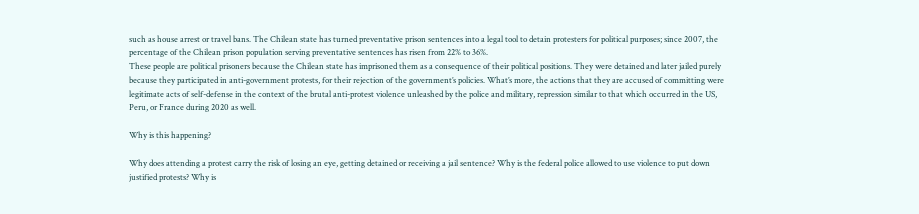such as house arrest or travel bans. The Chilean state has turned preventative prison sentences into a legal tool to detain protesters for political purposes; since 2007, the percentage of the Chilean prison population serving preventative sentences has risen from 22% to 36%.
These people are political prisoners because the Chilean state has imprisoned them as a consequence of their political positions. They were detained and later jailed purely because they participated in anti-government protests, for their rejection of the government’s policies. What’s more, the actions that they are accused of committing were legitimate acts of self-defense in the context of the brutal anti-protest violence unleashed by the police and military, repression similar to that which occurred in the US, Peru, or France during 2020 as well.

Why is this happening?

Why does attending a protest carry the risk of losing an eye, getting detained or receiving a jail sentence? Why is the federal police allowed to use violence to put down justified protests? Why is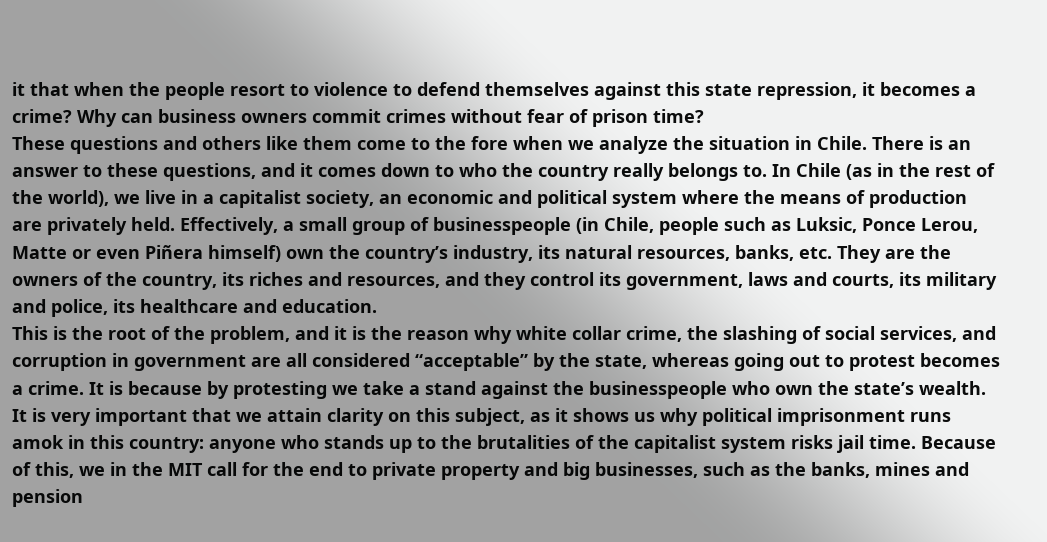it that when the people resort to violence to defend themselves against this state repression, it becomes a crime? Why can business owners commit crimes without fear of prison time?
These questions and others like them come to the fore when we analyze the situation in Chile. There is an answer to these questions, and it comes down to who the country really belongs to. In Chile (as in the rest of the world), we live in a capitalist society, an economic and political system where the means of production are privately held. Effectively, a small group of businesspeople (in Chile, people such as Luksic, Ponce Lerou, Matte or even Piñera himself) own the country’s industry, its natural resources, banks, etc. They are the owners of the country, its riches and resources, and they control its government, laws and courts, its military and police, its healthcare and education.
This is the root of the problem, and it is the reason why white collar crime, the slashing of social services, and corruption in government are all considered “acceptable” by the state, whereas going out to protest becomes a crime. It is because by protesting we take a stand against the businesspeople who own the state’s wealth.
It is very important that we attain clarity on this subject, as it shows us why political imprisonment runs amok in this country: anyone who stands up to the brutalities of the capitalist system risks jail time. Because of this, we in the MIT call for the end to private property and big businesses, such as the banks, mines and pension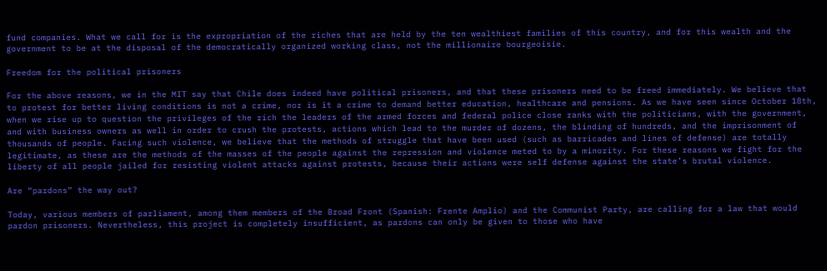fund companies. What we call for is the expropriation of the riches that are held by the ten wealthiest families of this country, and for this wealth and the government to be at the disposal of the democratically organized working class, not the millionaire bourgeoisie.

Freedom for the political prisoners

For the above reasons, we in the MIT say that Chile does indeed have political prisoners, and that these prisoners need to be freed immediately. We believe that to protest for better living conditions is not a crime, nor is it a crime to demand better education, healthcare and pensions. As we have seen since October 18th, when we rise up to question the privileges of the rich the leaders of the armed forces and federal police close ranks with the politicians, with the government, and with business owners as well in order to crush the protests, actions which lead to the murder of dozens, the blinding of hundreds, and the imprisonment of thousands of people. Facing such violence, we believe that the methods of struggle that have been used (such as barricades and lines of defense) are totally legitimate, as these are the methods of the masses of the people against the repression and violence meted to by a minority. For these reasons we fight for the liberty of all people jailed for resisting violent attacks against protests, because their actions were self defense against the state’s brutal violence.

Are “pardons” the way out?

Today, various members of parliament, among them members of the Broad Front (Spanish: Frente Amplio) and the Communist Party, are calling for a law that would pardon prisoners. Nevertheless, this project is completely insufficient, as pardons can only be given to those who have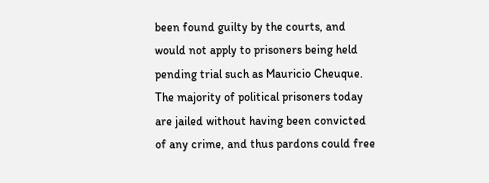been found guilty by the courts, and would not apply to prisoners being held pending trial such as Mauricio Cheuque. The majority of political prisoners today are jailed without having been convicted of any crime, and thus pardons could free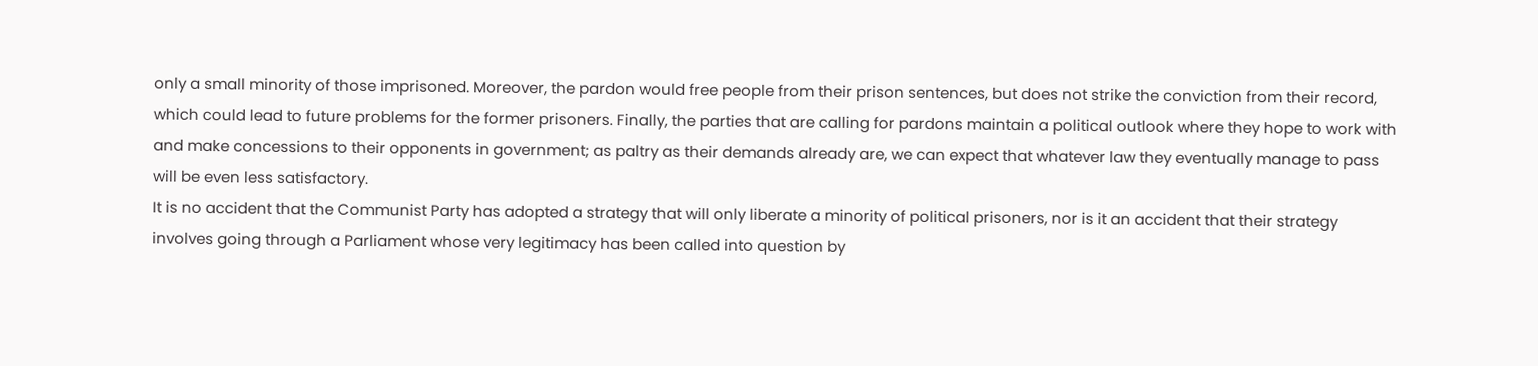only a small minority of those imprisoned. Moreover, the pardon would free people from their prison sentences, but does not strike the conviction from their record, which could lead to future problems for the former prisoners. Finally, the parties that are calling for pardons maintain a political outlook where they hope to work with and make concessions to their opponents in government; as paltry as their demands already are, we can expect that whatever law they eventually manage to pass will be even less satisfactory.
It is no accident that the Communist Party has adopted a strategy that will only liberate a minority of political prisoners, nor is it an accident that their strategy involves going through a Parliament whose very legitimacy has been called into question by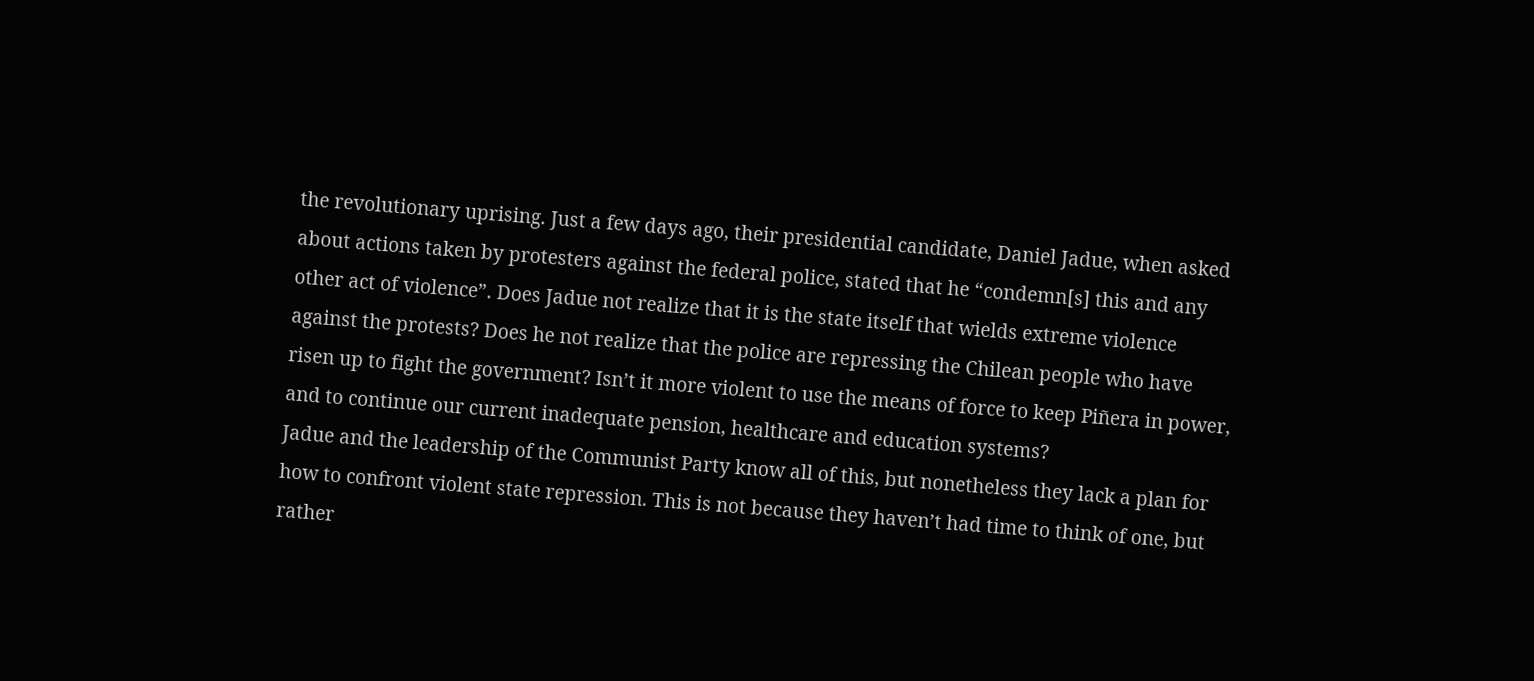the revolutionary uprising. Just a few days ago, their presidential candidate, Daniel Jadue, when asked about actions taken by protesters against the federal police, stated that he “condemn[s] this and any other act of violence”. Does Jadue not realize that it is the state itself that wields extreme violence against the protests? Does he not realize that the police are repressing the Chilean people who have risen up to fight the government? Isn’t it more violent to use the means of force to keep Piñera in power, and to continue our current inadequate pension, healthcare and education systems?
Jadue and the leadership of the Communist Party know all of this, but nonetheless they lack a plan for how to confront violent state repression. This is not because they haven’t had time to think of one, but rather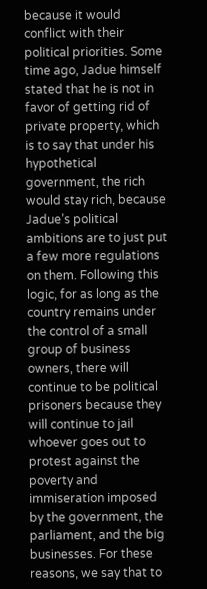because it would conflict with their political priorities. Some time ago, Jadue himself stated that he is not in favor of getting rid of private property, which is to say that under his hypothetical government, the rich would stay rich, because Jadue’s political ambitions are to just put a few more regulations on them. Following this logic, for as long as the country remains under the control of a small group of business owners, there will continue to be political prisoners because they will continue to jail whoever goes out to protest against the poverty and immiseration imposed by the government, the parliament, and the big businesses. For these reasons, we say that to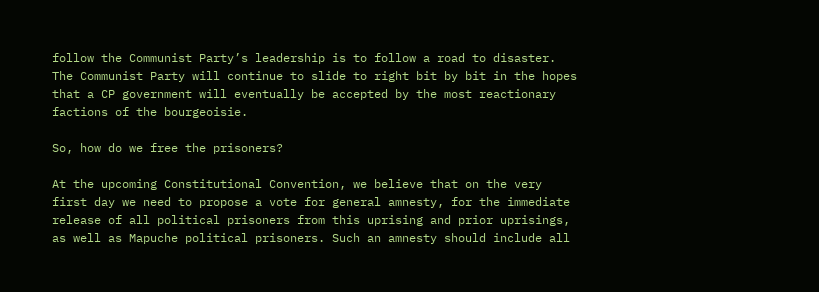follow the Communist Party’s leadership is to follow a road to disaster. The Communist Party will continue to slide to right bit by bit in the hopes that a CP government will eventually be accepted by the most reactionary factions of the bourgeoisie.

So, how do we free the prisoners?

At the upcoming Constitutional Convention, we believe that on the very first day we need to propose a vote for general amnesty, for the immediate release of all political prisoners from this uprising and prior uprisings, as well as Mapuche political prisoners. Such an amnesty should include all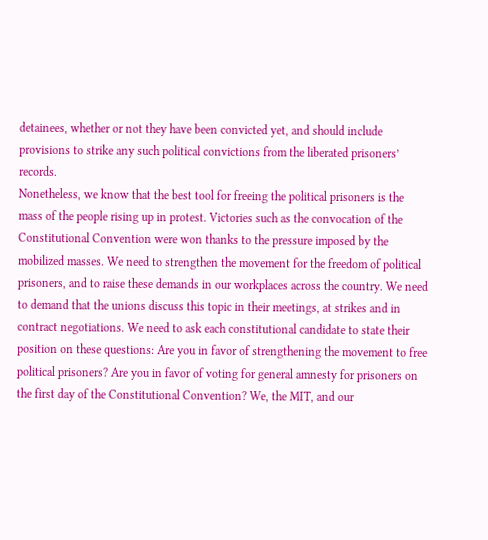detainees, whether or not they have been convicted yet, and should include provisions to strike any such political convictions from the liberated prisoners’ records.
Nonetheless, we know that the best tool for freeing the political prisoners is the mass of the people rising up in protest. Victories such as the convocation of the Constitutional Convention were won thanks to the pressure imposed by the mobilized masses. We need to strengthen the movement for the freedom of political prisoners, and to raise these demands in our workplaces across the country. We need to demand that the unions discuss this topic in their meetings, at strikes and in contract negotiations. We need to ask each constitutional candidate to state their position on these questions: Are you in favor of strengthening the movement to free political prisoners? Are you in favor of voting for general amnesty for prisoners on the first day of the Constitutional Convention? We, the MIT, and our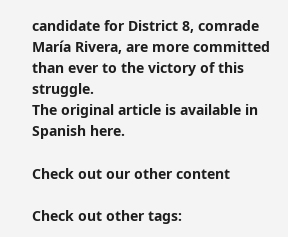candidate for District 8, comrade María Rivera, are more committed than ever to the victory of this struggle.
The original article is available in Spanish here.

Check out our other content

Check out other tags: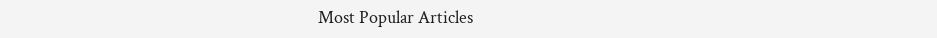Most Popular Articles